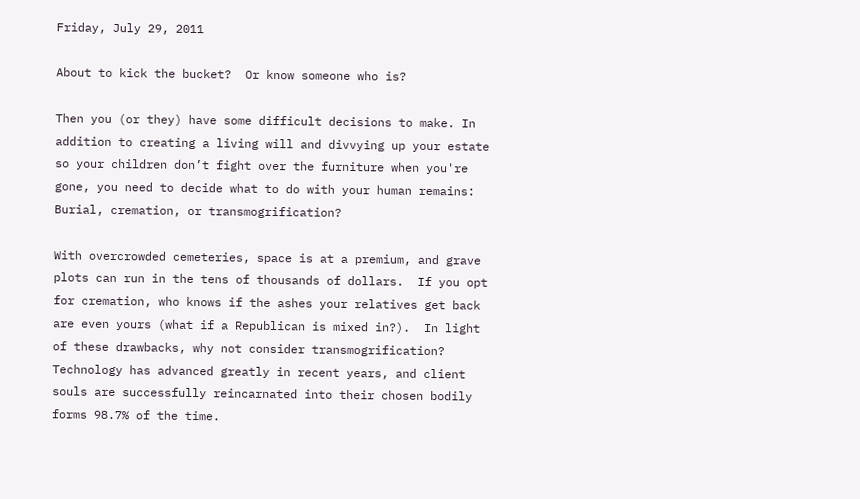Friday, July 29, 2011

About to kick the bucket?  Or know someone who is?

Then you (or they) have some difficult decisions to make. In addition to creating a living will and divvying up your estate so your children don’t fight over the furniture when you're gone, you need to decide what to do with your human remains: Burial, cremation, or transmogrification?

With overcrowded cemeteries, space is at a premium, and grave plots can run in the tens of thousands of dollars.  If you opt for cremation, who knows if the ashes your relatives get back are even yours (what if a Republican is mixed in?).  In light of these drawbacks, why not consider transmogrification?  Technology has advanced greatly in recent years, and client souls are successfully reincarnated into their chosen bodily forms 98.7% of the time.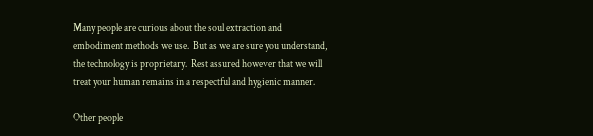Many people are curious about the soul extraction and embodiment methods we use.  But as we are sure you understand, the technology is proprietary.  Rest assured however that we will treat your human remains in a respectful and hygienic manner.

Other people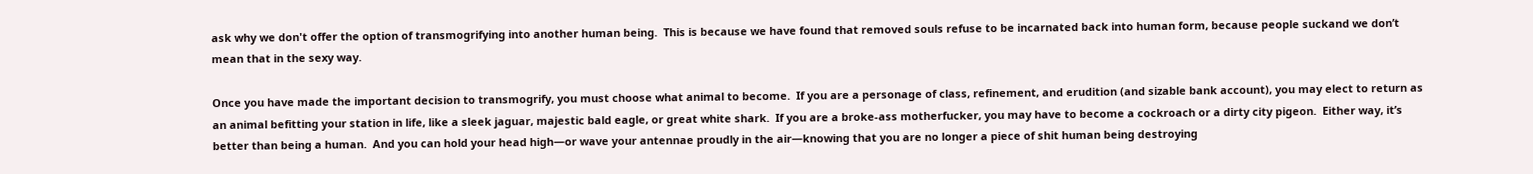ask why we don't offer the option of transmogrifying into another human being.  This is because we have found that removed souls refuse to be incarnated back into human form, because people suckand we don’t mean that in the sexy way.

Once you have made the important decision to transmogrify, you must choose what animal to become.  If you are a personage of class, refinement, and erudition (and sizable bank account), you may elect to return as an animal befitting your station in life, like a sleek jaguar, majestic bald eagle, or great white shark.  If you are a broke-ass motherfucker, you may have to become a cockroach or a dirty city pigeon.  Either way, it’s better than being a human.  And you can hold your head high—or wave your antennae proudly in the air—knowing that you are no longer a piece of shit human being destroying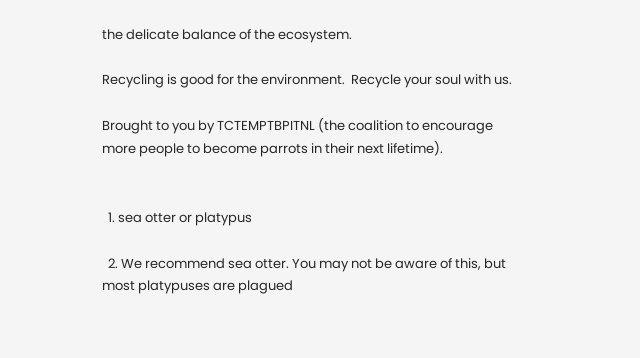the delicate balance of the ecosystem.

Recycling is good for the environment.  Recycle your soul with us.

Brought to you by TCTEMPTBPITNL (the coalition to encourage more people to become parrots in their next lifetime).


  1. sea otter or platypus

  2. We recommend sea otter. You may not be aware of this, but most platypuses are plagued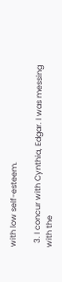with low self-esteem.

  3. I concur with Cynthia, Edgar. I was messing with the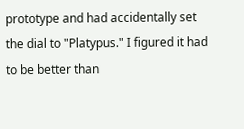prototype and had accidentally set the dial to "Platypus." I figured it had to be better than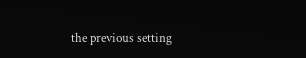the previous setting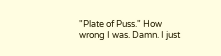"Plate of Puss." How wrong I was. Damn. I just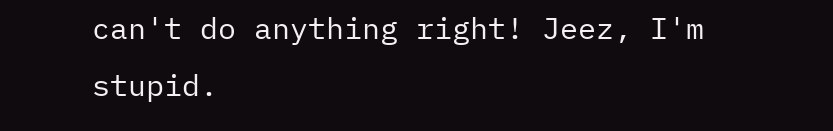can't do anything right! Jeez, I'm stupid.